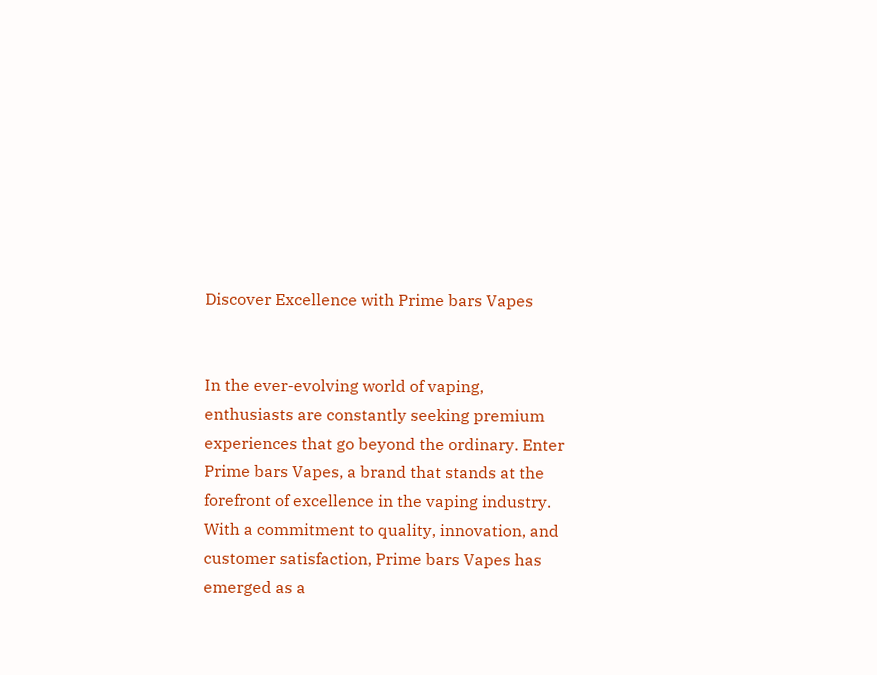Discover Excellence with Prime bars Vapes


In the ever-evolving world of vaping, enthusiasts are constantly seeking premium experiences that go beyond the ordinary. Enter Prime bars Vapes, a brand that stands at the forefront of excellence in the vaping industry. With a commitment to quality, innovation, and customer satisfaction, Prime bars Vapes has emerged as a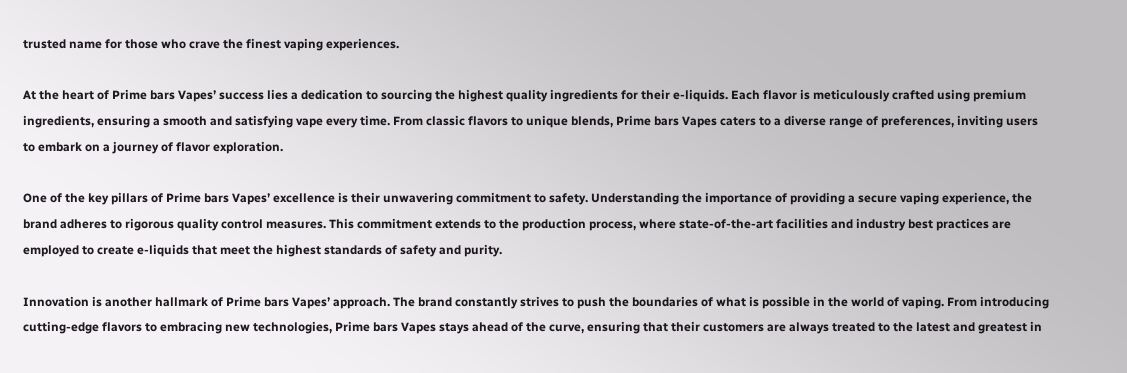trusted name for those who crave the finest vaping experiences.

At the heart of Prime bars Vapes’ success lies a dedication to sourcing the highest quality ingredients for their e-liquids. Each flavor is meticulously crafted using premium ingredients, ensuring a smooth and satisfying vape every time. From classic flavors to unique blends, Prime bars Vapes caters to a diverse range of preferences, inviting users to embark on a journey of flavor exploration.

One of the key pillars of Prime bars Vapes’ excellence is their unwavering commitment to safety. Understanding the importance of providing a secure vaping experience, the brand adheres to rigorous quality control measures. This commitment extends to the production process, where state-of-the-art facilities and industry best practices are employed to create e-liquids that meet the highest standards of safety and purity.

Innovation is another hallmark of Prime bars Vapes’ approach. The brand constantly strives to push the boundaries of what is possible in the world of vaping. From introducing cutting-edge flavors to embracing new technologies, Prime bars Vapes stays ahead of the curve, ensuring that their customers are always treated to the latest and greatest in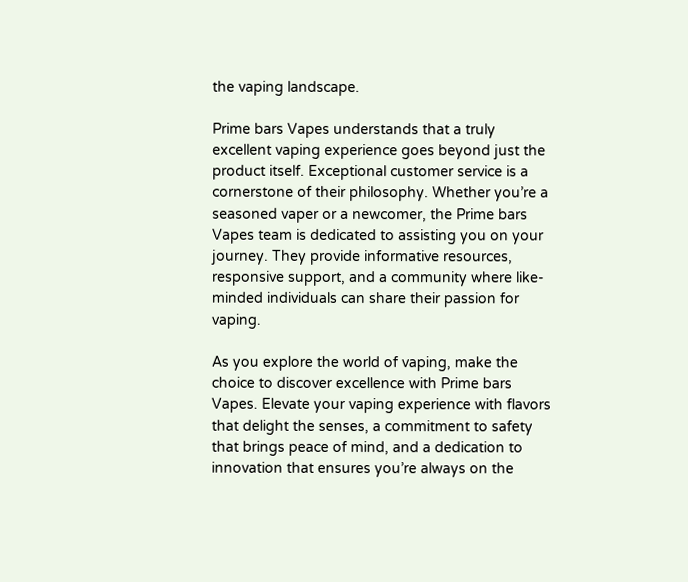the vaping landscape.

Prime bars Vapes understands that a truly excellent vaping experience goes beyond just the product itself. Exceptional customer service is a cornerstone of their philosophy. Whether you’re a seasoned vaper or a newcomer, the Prime bars Vapes team is dedicated to assisting you on your journey. They provide informative resources, responsive support, and a community where like-minded individuals can share their passion for vaping.

As you explore the world of vaping, make the choice to discover excellence with Prime bars Vapes. Elevate your vaping experience with flavors that delight the senses, a commitment to safety that brings peace of mind, and a dedication to innovation that ensures you’re always on the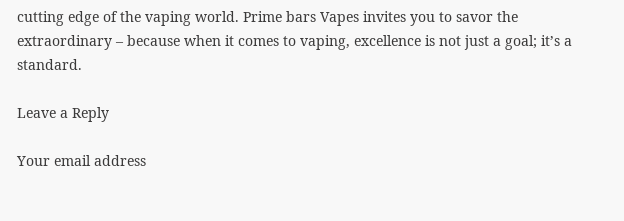cutting edge of the vaping world. Prime bars Vapes invites you to savor the extraordinary – because when it comes to vaping, excellence is not just a goal; it’s a standard.

Leave a Reply

Your email address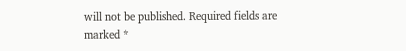will not be published. Required fields are marked *